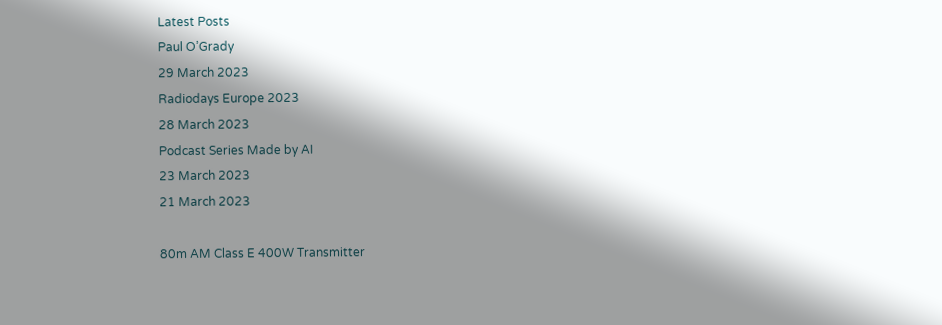Latest Posts
Paul O’Grady
29 March 2023
Radiodays Europe 2023
28 March 2023
Podcast Series Made by AI
23 March 2023
21 March 2023

80m AM Class E 400W Transmitter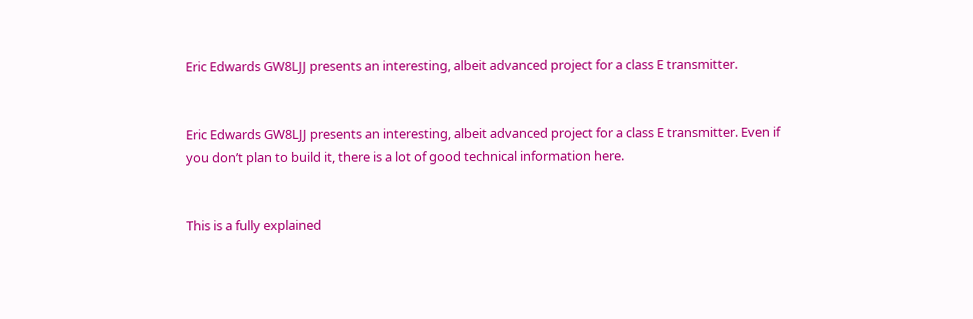Eric Edwards GW8LJJ presents an interesting, albeit advanced project for a class E transmitter.


Eric Edwards GW8LJJ presents an interesting, albeit advanced project for a class E transmitter. Even if you don’t plan to build it, there is a lot of good technical information here.


This is a fully explained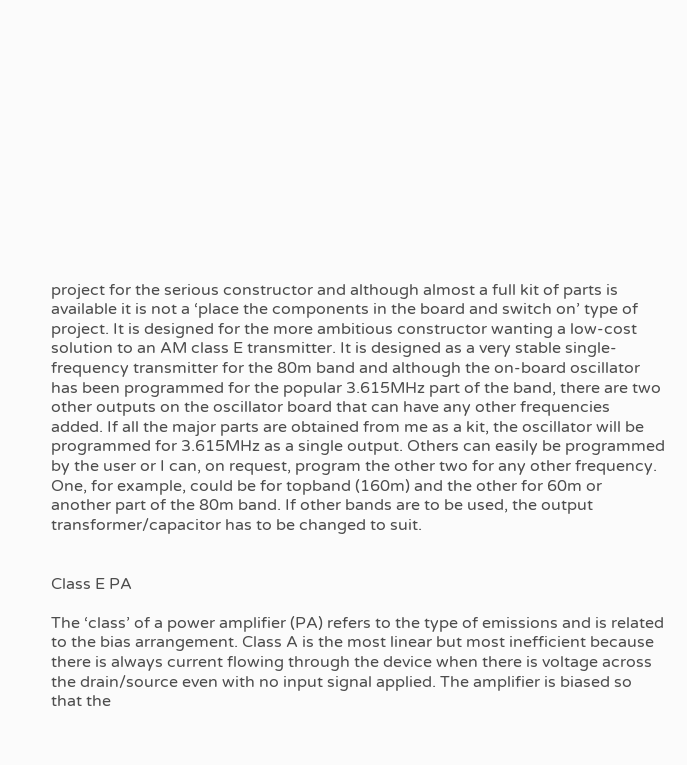project for the serious constructor and although almost a full kit of parts is available it is not a ‘place the components in the board and switch on’ type of project. It is designed for the more ambitious constructor wanting a low-cost solution to an AM class E transmitter. It is designed as a very stable single-frequency transmitter for the 80m band and although the on-board oscillator has been programmed for the popular 3.615MHz part of the band, there are two other outputs on the oscillator board that can have any other frequencies added. If all the major parts are obtained from me as a kit, the oscillator will be programmed for 3.615MHz as a single output. Others can easily be programmed by the user or I can, on request, program the other two for any other frequency. One, for example, could be for topband (160m) and the other for 60m or another part of the 80m band. If other bands are to be used, the output transformer/capacitor has to be changed to suit.


Class E PA

The ‘class’ of a power amplifier (PA) refers to the type of emissions and is related to the bias arrangement. Class A is the most linear but most inefficient because there is always current flowing through the device when there is voltage across the drain/source even with no input signal applied. The amplifier is biased so that the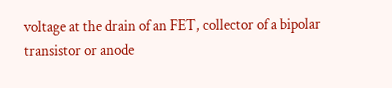voltage at the drain of an FET, collector of a bipolar transistor or anode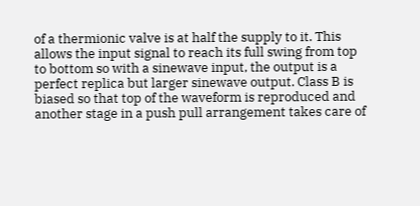of a thermionic valve is at half the supply to it. This allows the input signal to reach its full swing from top to bottom so with a sinewave input, the output is a perfect replica but larger sinewave output. Class B is biased so that top of the waveform is reproduced and another stage in a push pull arrangement takes care of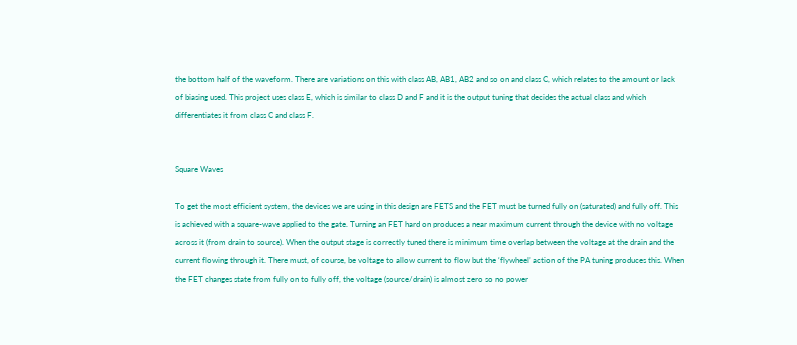the bottom half of the waveform. There are variations on this with class AB, AB1, AB2 and so on and class C, which relates to the amount or lack of biasing used. This project uses class E, which is similar to class D and F and it is the output tuning that decides the actual class and which differentiates it from class C and class F.


Square Waves

To get the most efficient system, the devices we are using in this design are FETS and the FET must be turned fully on (saturated) and fully off. This is achieved with a square-wave applied to the gate. Turning an FET hard on produces a near maximum current through the device with no voltage across it (from drain to source). When the output stage is correctly tuned there is minimum time overlap between the voltage at the drain and the current flowing through it. There must, of course, be voltage to allow current to flow but the ‘flywheel’ action of the PA tuning produces this. When the FET changes state from fully on to fully off, the voltage (source/drain) is almost zero so no power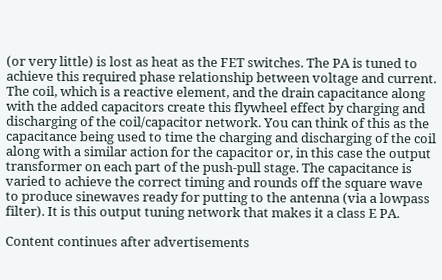(or very little) is lost as heat as the FET switches. The PA is tuned to achieve this required phase relationship between voltage and current. The coil, which is a reactive element, and the drain capacitance along with the added capacitors create this flywheel effect by charging and discharging of the coil/capacitor network. You can think of this as the capacitance being used to time the charging and discharging of the coil along with a similar action for the capacitor or, in this case the output transformer on each part of the push-pull stage. The capacitance is varied to achieve the correct timing and rounds off the square wave to produce sinewaves ready for putting to the antenna (via a lowpass filter). It is this output tuning network that makes it a class E PA.

Content continues after advertisements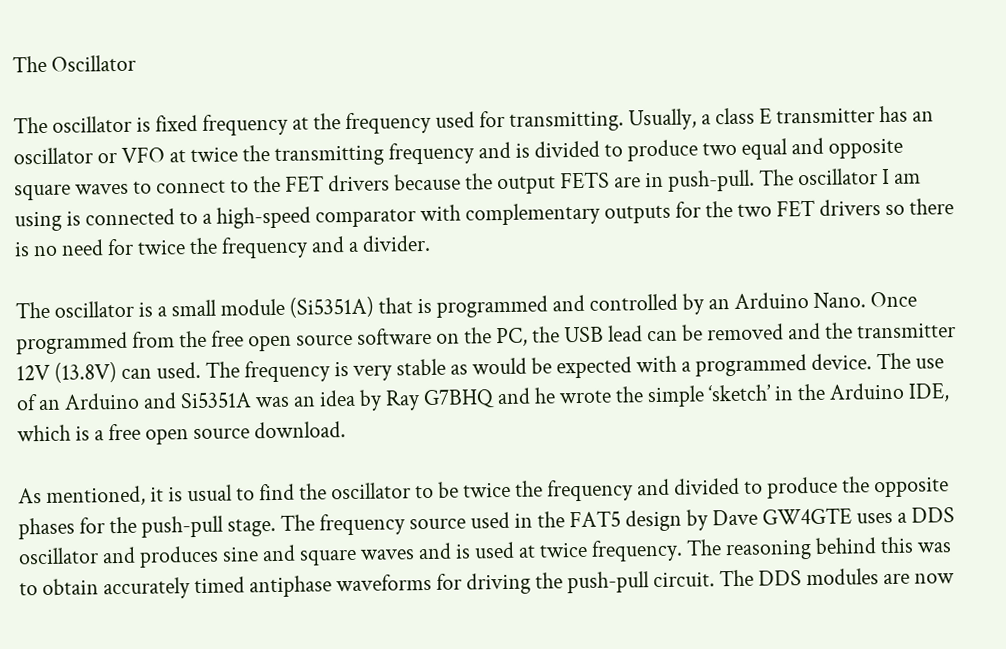The Oscillator

The oscillator is fixed frequency at the frequency used for transmitting. Usually, a class E transmitter has an oscillator or VFO at twice the transmitting frequency and is divided to produce two equal and opposite square waves to connect to the FET drivers because the output FETS are in push-pull. The oscillator I am using is connected to a high-speed comparator with complementary outputs for the two FET drivers so there is no need for twice the frequency and a divider.

The oscillator is a small module (Si5351A) that is programmed and controlled by an Arduino Nano. Once programmed from the free open source software on the PC, the USB lead can be removed and the transmitter 12V (13.8V) can used. The frequency is very stable as would be expected with a programmed device. The use of an Arduino and Si5351A was an idea by Ray G7BHQ and he wrote the simple ‘sketch’ in the Arduino IDE, which is a free open source download.

As mentioned, it is usual to find the oscillator to be twice the frequency and divided to produce the opposite phases for the push-pull stage. The frequency source used in the FAT5 design by Dave GW4GTE uses a DDS oscillator and produces sine and square waves and is used at twice frequency. The reasoning behind this was to obtain accurately timed antiphase waveforms for driving the push-pull circuit. The DDS modules are now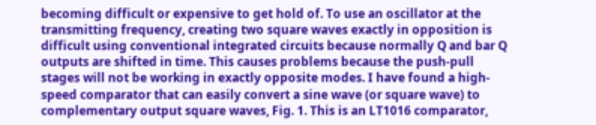becoming difficult or expensive to get hold of. To use an oscillator at the transmitting frequency, creating two square waves exactly in opposition is difficult using conventional integrated circuits because normally Q and bar Q outputs are shifted in time. This causes problems because the push-pull stages will not be working in exactly opposite modes. I have found a high-speed comparator that can easily convert a sine wave (or square wave) to complementary output square waves, Fig. 1. This is an LT1016 comparator,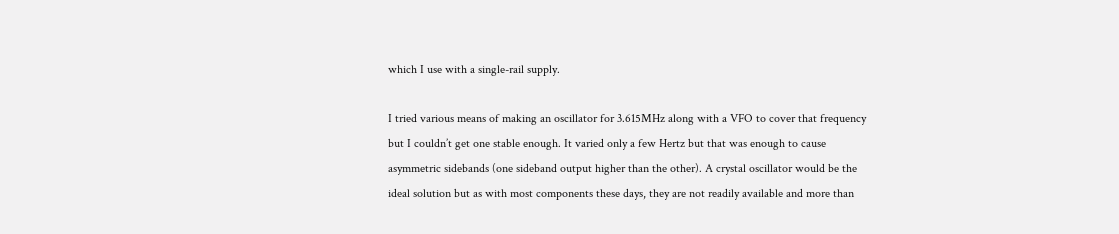which I use with a single-rail supply.

I tried various means of making an oscillator for 3.615MHz along with a VFO to cover that frequency but I couldn’t get one stable enough. It varied only a few Hertz but that was enough to cause asymmetric sidebands (one sideband output higher than the other). A crystal oscillator would be the ideal solution but as with most components these days, they are not readily available and more than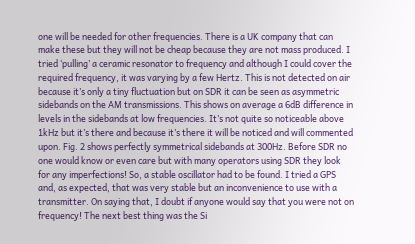one will be needed for other frequencies. There is a UK company that can make these but they will not be cheap because they are not mass produced. I tried ‘pulling’ a ceramic resonator to frequency and although I could cover the required frequency, it was varying by a few Hertz. This is not detected on air because it’s only a tiny fluctuation but on SDR it can be seen as asymmetric sidebands on the AM transmissions. This shows on average a 6dB difference in levels in the sidebands at low frequencies. It’s not quite so noticeable above 1kHz but it’s there and because it’s there it will be noticed and will commented upon. Fig. 2 shows perfectly symmetrical sidebands at 300Hz. Before SDR no one would know or even care but with many operators using SDR they look for any imperfections! So, a stable oscillator had to be found. I tried a GPS and, as expected, that was very stable but an inconvenience to use with a transmitter. On saying that, I doubt if anyone would say that you were not on frequency! The next best thing was the Si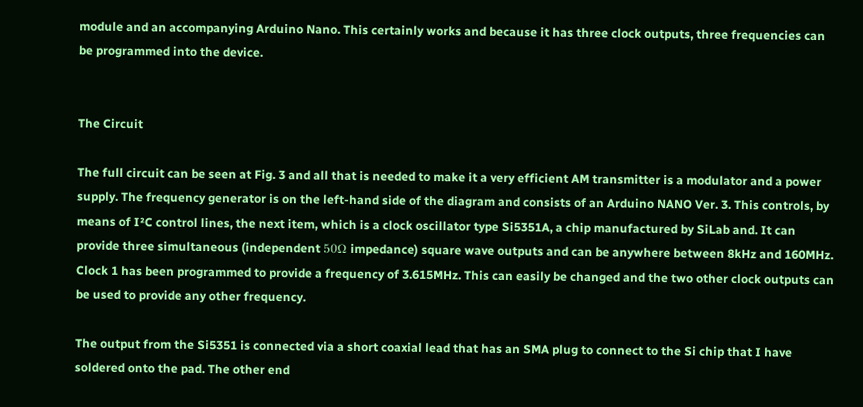module and an accompanying Arduino Nano. This certainly works and because it has three clock outputs, three frequencies can be programmed into the device.


The Circuit

The full circuit can be seen at Fig. 3 and all that is needed to make it a very efficient AM transmitter is a modulator and a power supply. The frequency generator is on the left-hand side of the diagram and consists of an Arduino NANO Ver. 3. This controls, by means of I²C control lines, the next item, which is a clock oscillator type Si5351A, a chip manufactured by SiLab and. It can provide three simultaneous (independent 50Ω impedance) square wave outputs and can be anywhere between 8kHz and 160MHz. Clock 1 has been programmed to provide a frequency of 3.615MHz. This can easily be changed and the two other clock outputs can be used to provide any other frequency.

The output from the Si5351 is connected via a short coaxial lead that has an SMA plug to connect to the Si chip that I have soldered onto the pad. The other end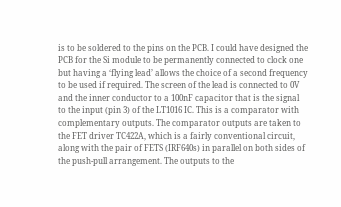is to be soldered to the pins on the PCB. I could have designed the PCB for the Si module to be permanently connected to clock one but having a ‘flying lead’ allows the choice of a second frequency to be used if required. The screen of the lead is connected to 0V and the inner conductor to a 100nF capacitor that is the signal to the input (pin 3) of the LT1016 IC. This is a comparator with complementary outputs. The comparator outputs are taken to the FET driver TC422A, which is a fairly conventional circuit, along with the pair of FETS (IRF640s) in parallel on both sides of the push-pull arrangement. The outputs to the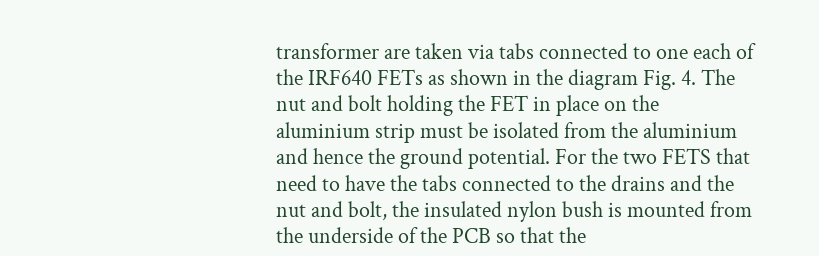transformer are taken via tabs connected to one each of the IRF640 FETs as shown in the diagram Fig. 4. The nut and bolt holding the FET in place on the aluminium strip must be isolated from the aluminium and hence the ground potential. For the two FETS that need to have the tabs connected to the drains and the nut and bolt, the insulated nylon bush is mounted from the underside of the PCB so that the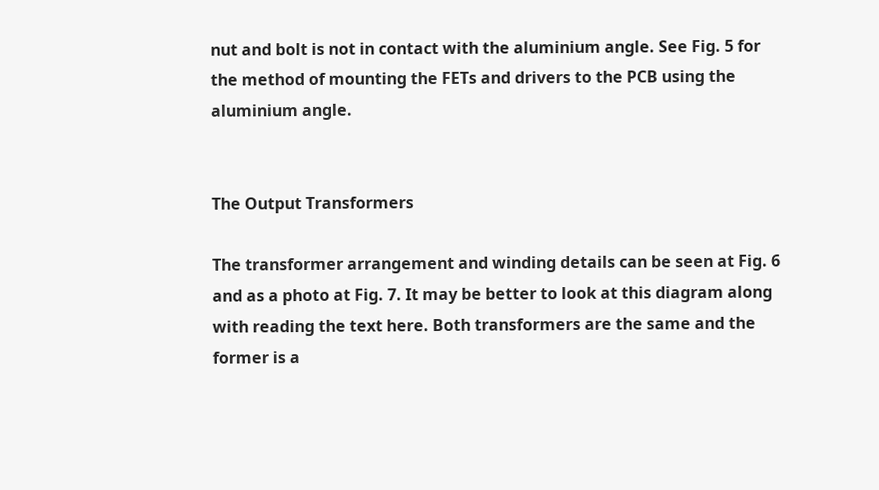nut and bolt is not in contact with the aluminium angle. See Fig. 5 for the method of mounting the FETs and drivers to the PCB using the aluminium angle.


The Output Transformers

The transformer arrangement and winding details can be seen at Fig. 6 and as a photo at Fig. 7. It may be better to look at this diagram along with reading the text here. Both transformers are the same and the former is a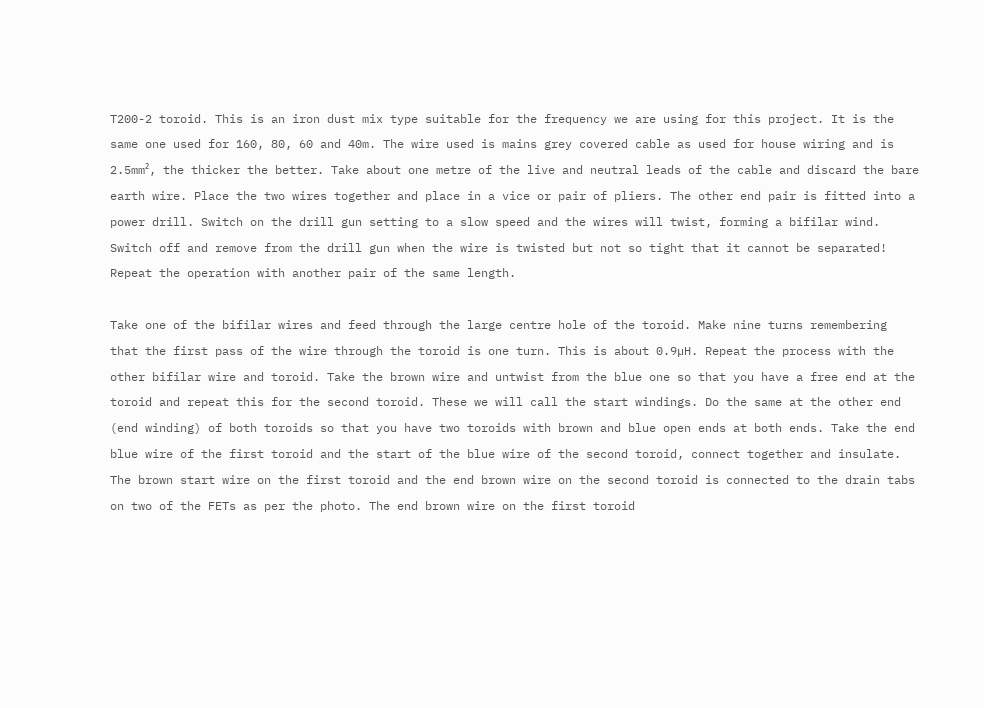T200-2 toroid. This is an iron dust mix type suitable for the frequency we are using for this project. It is the same one used for 160, 80, 60 and 40m. The wire used is mains grey covered cable as used for house wiring and is 2.5mm², the thicker the better. Take about one metre of the live and neutral leads of the cable and discard the bare earth wire. Place the two wires together and place in a vice or pair of pliers. The other end pair is fitted into a power drill. Switch on the drill gun setting to a slow speed and the wires will twist, forming a bifilar wind. Switch off and remove from the drill gun when the wire is twisted but not so tight that it cannot be separated! Repeat the operation with another pair of the same length.

Take one of the bifilar wires and feed through the large centre hole of the toroid. Make nine turns remembering that the first pass of the wire through the toroid is one turn. This is about 0.9µH. Repeat the process with the other bifilar wire and toroid. Take the brown wire and untwist from the blue one so that you have a free end at the toroid and repeat this for the second toroid. These we will call the start windings. Do the same at the other end (end winding) of both toroids so that you have two toroids with brown and blue open ends at both ends. Take the end blue wire of the first toroid and the start of the blue wire of the second toroid, connect together and insulate. The brown start wire on the first toroid and the end brown wire on the second toroid is connected to the drain tabs on two of the FETs as per the photo. The end brown wire on the first toroid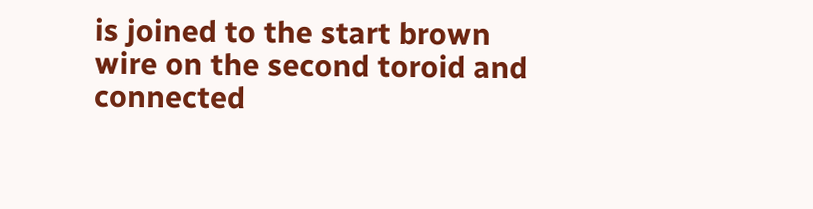is joined to the start brown wire on the second toroid and connected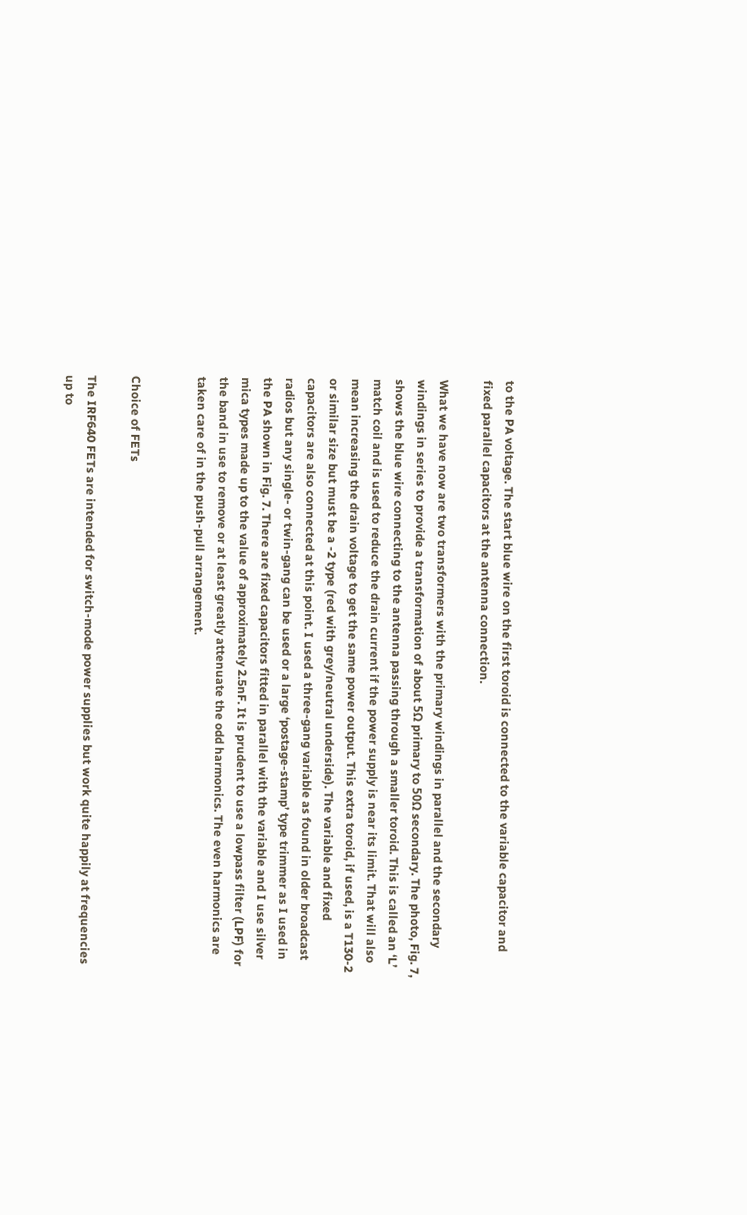to the PA voltage. The start blue wire on the first toroid is connected to the variable capacitor and fixed parallel capacitors at the antenna connection.

What we have now are two transformers with the primary windings in parallel and the secondary windings in series to provide a transformation of about 5Ω primary to 50Ω secondary. The photo, Fig. 7, shows the blue wire connecting to the antenna passing through a smaller toroid. This is called an ‘L’ match coil and is used to reduce the drain current if the power supply is near its limit. That will also mean increasing the drain voltage to get the same power output. This extra toroid, if used, is a T130-2 or similar size but must be a -2 type (red with grey/neutral underside). The variable and fixed capacitors are also connected at this point. I used a three-gang variable as found in older broadcast radios but any single- or twin-gang can be used or a large ‘postage-stamp’ type trimmer as I used in the PA shown in Fig. 7. There are fixed capacitors fitted in parallel with the variable and I use silver mica types made up to the value of approximately 2.5nF. It is prudent to use a lowpass filter (LPF) for the band in use to remove or at least greatly attenuate the odd harmonics. The even harmonics are taken care of in the push-pull arrangement.


Choice of FETs

The IRF640 FETs are intended for switch-mode power supplies but work quite happily at frequencies up to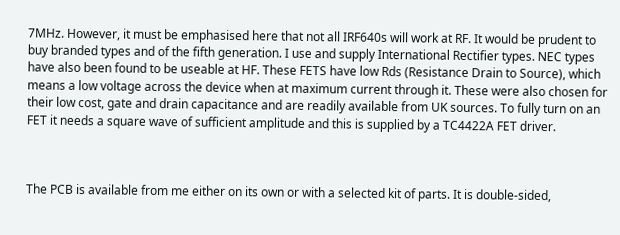7MHz. However, it must be emphasised here that not all IRF640s will work at RF. It would be prudent to buy branded types and of the fifth generation. I use and supply International Rectifier types. NEC types have also been found to be useable at HF. These FETS have low Rds (Resistance Drain to Source), which means a low voltage across the device when at maximum current through it. These were also chosen for their low cost, gate and drain capacitance and are readily available from UK sources. To fully turn on an FET it needs a square wave of sufficient amplitude and this is supplied by a TC4422A FET driver.



The PCB is available from me either on its own or with a selected kit of parts. It is double-sided,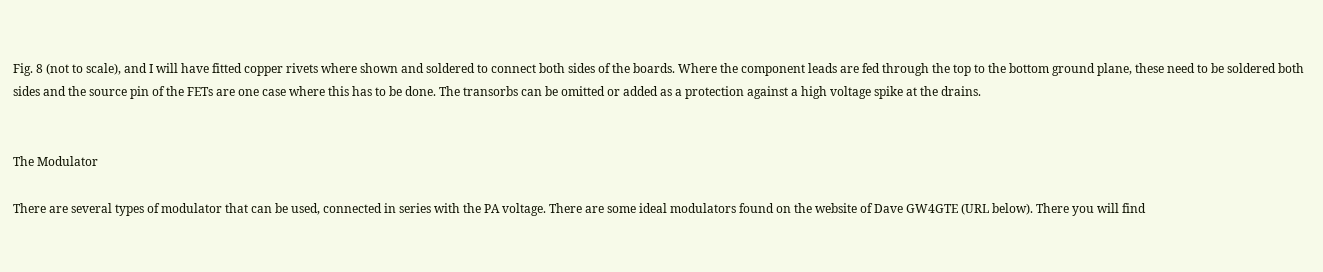Fig. 8 (not to scale), and I will have fitted copper rivets where shown and soldered to connect both sides of the boards. Where the component leads are fed through the top to the bottom ground plane, these need to be soldered both sides and the source pin of the FETs are one case where this has to be done. The transorbs can be omitted or added as a protection against a high voltage spike at the drains.


The Modulator

There are several types of modulator that can be used, connected in series with the PA voltage. There are some ideal modulators found on the website of Dave GW4GTE (URL below). There you will find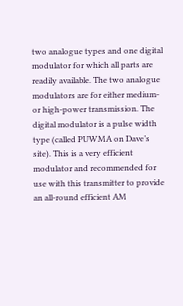two analogue types and one digital modulator for which all parts are readily available. The two analogue modulators are for either medium- or high-power transmission. The digital modulator is a pulse width type (called PUWMA on Dave’s site). This is a very efficient modulator and recommended for use with this transmitter to provide an all-round efficient AM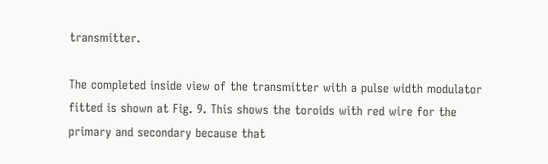transmitter.

The completed inside view of the transmitter with a pulse width modulator fitted is shown at Fig. 9. This shows the toroids with red wire for the primary and secondary because that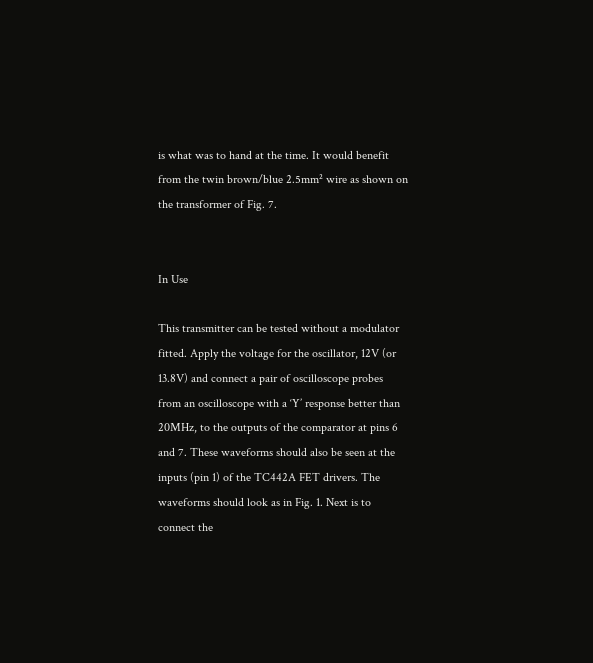is what was to hand at the time. It would benefit from the twin brown/blue 2.5mm² wire as shown on the transformer of Fig. 7.


In Use

This transmitter can be tested without a modulator fitted. Apply the voltage for the oscillator, 12V (or 13.8V) and connect a pair of oscilloscope probes from an oscilloscope with a ‘Y’ response better than 20MHz, to the outputs of the comparator at pins 6 and 7. These waveforms should also be seen at the inputs (pin 1) of the TC442A FET drivers. The waveforms should look as in Fig. 1. Next is to connect the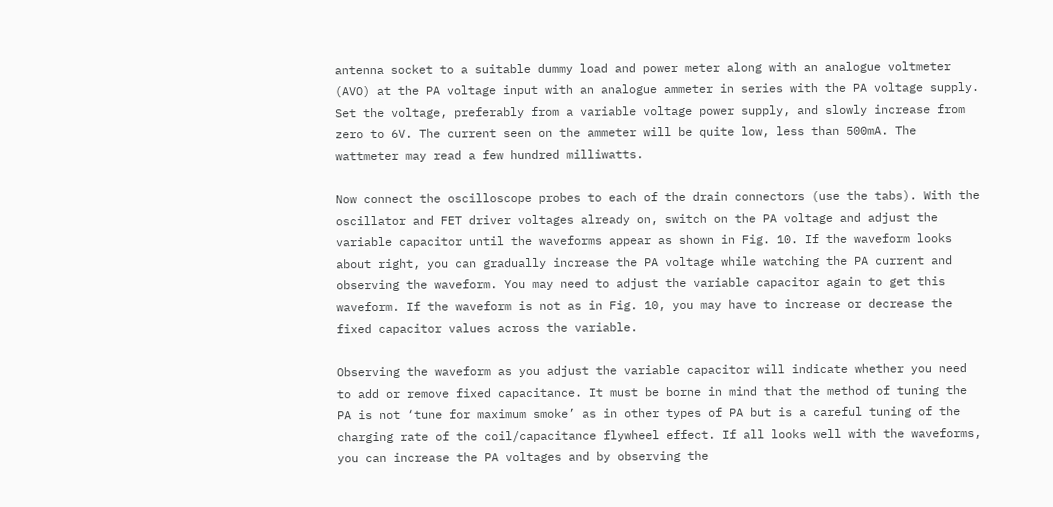antenna socket to a suitable dummy load and power meter along with an analogue voltmeter (AVO) at the PA voltage input with an analogue ammeter in series with the PA voltage supply. Set the voltage, preferably from a variable voltage power supply, and slowly increase from zero to 6V. The current seen on the ammeter will be quite low, less than 500mA. The wattmeter may read a few hundred milliwatts.

Now connect the oscilloscope probes to each of the drain connectors (use the tabs). With the oscillator and FET driver voltages already on, switch on the PA voltage and adjust the variable capacitor until the waveforms appear as shown in Fig. 10. If the waveform looks about right, you can gradually increase the PA voltage while watching the PA current and observing the waveform. You may need to adjust the variable capacitor again to get this waveform. If the waveform is not as in Fig. 10, you may have to increase or decrease the fixed capacitor values across the variable.

Observing the waveform as you adjust the variable capacitor will indicate whether you need to add or remove fixed capacitance. It must be borne in mind that the method of tuning the PA is not ‘tune for maximum smoke’ as in other types of PA but is a careful tuning of the charging rate of the coil/capacitance flywheel effect. If all looks well with the waveforms, you can increase the PA voltages and by observing the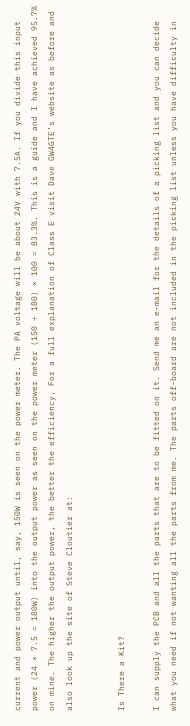current and power output until, say, 150W is seen on the power meter. The PA voltage will be about 24V with 7.5A. If you divide this input power (24 × 7.5 = 180W) into the output power as seen on the power meter (150 ÷ 180) × 100 = 83.3%. This is a guide and I have achieved 95.7% on mine. The higher the output power, the better the efficiency. For a full explanation of Class E visit Dave GW4GTE’s website as before and also look up the site of Steve Cloutier at:


Is There a Kit?

I can supply the PCB and all the parts that are to be fitted on it. Send me an e-mail for the details of a picking list and you can decide what you need if not wanting all the parts from me. The parts off-board are not included in the picking list unless you have difficulty in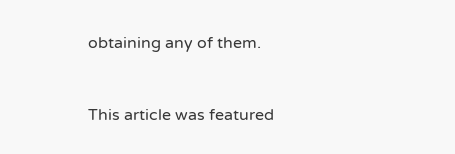obtaining any of them.


This article was featured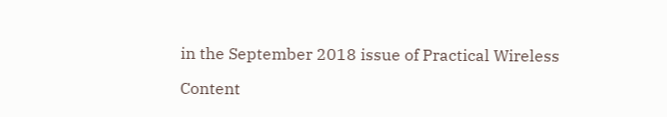in the September 2018 issue of Practical Wireless

Content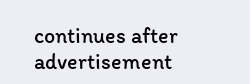continues after advertisement